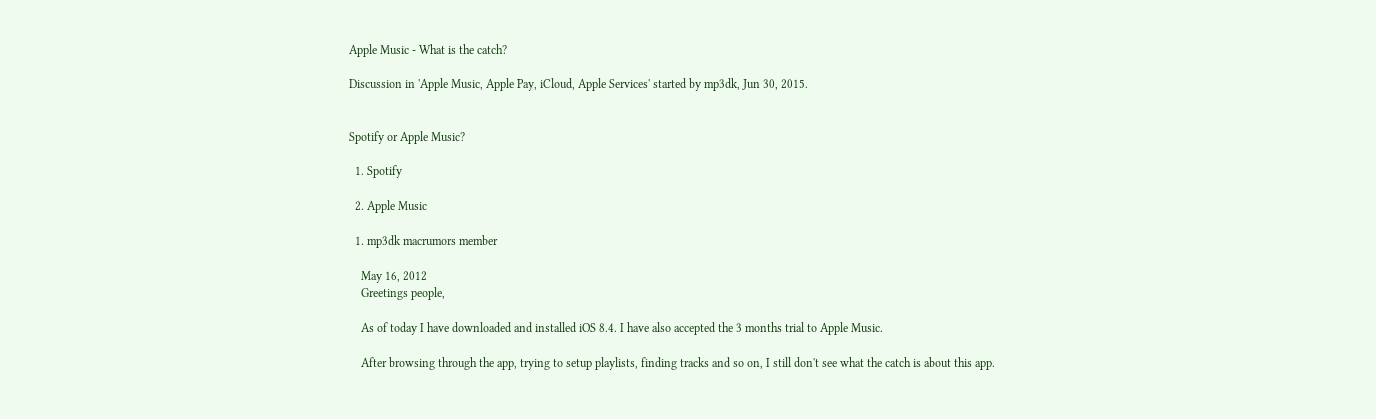Apple Music - What is the catch?

Discussion in 'Apple Music, Apple Pay, iCloud, Apple Services' started by mp3dk, Jun 30, 2015.


Spotify or Apple Music?

  1. Spotify

  2. Apple Music

  1. mp3dk macrumors member

    May 16, 2012
    Greetings people,

    As of today I have downloaded and installed iOS 8.4. I have also accepted the 3 months trial to Apple Music.

    After browsing through the app, trying to setup playlists, finding tracks and so on, I still don't see what the catch is about this app.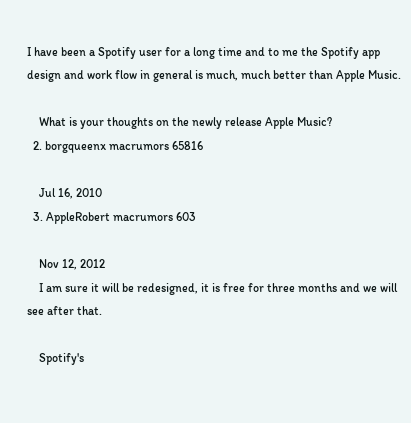I have been a Spotify user for a long time and to me the Spotify app design and work flow in general is much, much better than Apple Music.

    What is your thoughts on the newly release Apple Music?
  2. borgqueenx macrumors 65816

    Jul 16, 2010
  3. AppleRobert macrumors 603

    Nov 12, 2012
    I am sure it will be redesigned, it is free for three months and we will see after that.

    Spotify's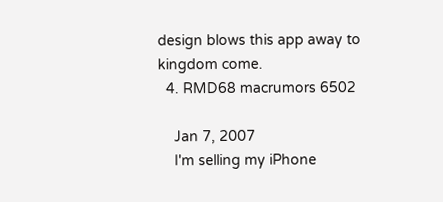design blows this app away to kingdom come.
  4. RMD68 macrumors 6502

    Jan 7, 2007
    I'm selling my iPhone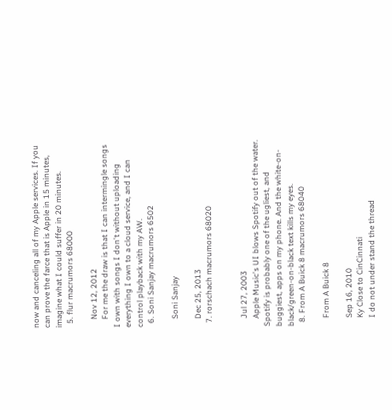now and canceling all of my Apple services. If you can prove the farce that is Apple in 15 minutes, imagine what I could suffer in 20 minutes.
  5. flur macrumors 68000

    Nov 12, 2012
    For me the draw is that I can intermingle songs I own with songs I don't without uploading everything I own to a cloud service, and I can control playback with my AW.
  6. Soni Sanjay macrumors 6502

    Soni Sanjay

    Dec 25, 2013
  7. rorschach macrumors 68020


    Jul 27, 2003
    Apple Music's UI blows Spotify out of the water. Spotify is probably one of the ugliest, and buggiest, apps on my phone. And the white-on-black/green-on-black text kills my eyes.
  8. From A Buick 8 macrumors 68040

    From A Buick 8

    Sep 16, 2010
    Ky Close to CinCinnati
    I do not under stand the thread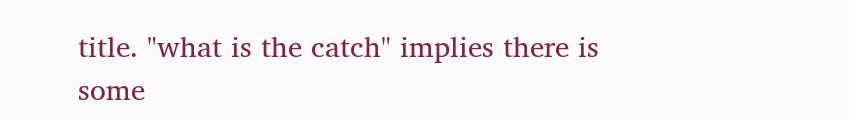title. "what is the catch" implies there is some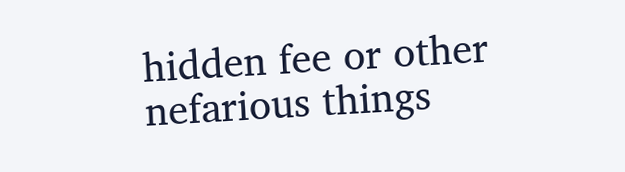hidden fee or other nefarious things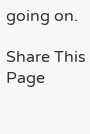going on.

Share This Page